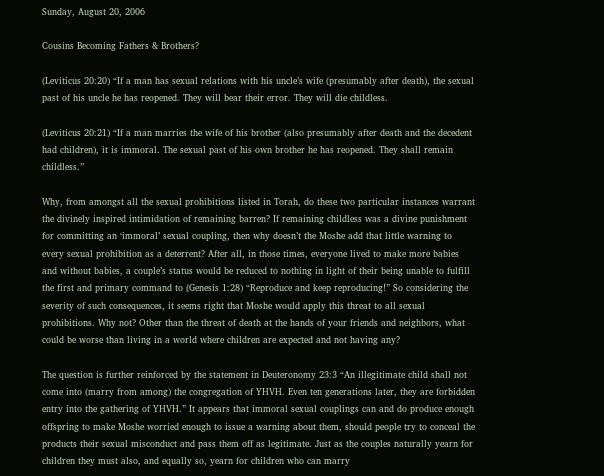Sunday, August 20, 2006

Cousins Becoming Fathers & Brothers?

(Leviticus 20:20) “If a man has sexual relations with his uncle’s wife (presumably after death), the sexual past of his uncle he has reopened. They will bear their error. They will die childless.

(Leviticus 20:21) “If a man marries the wife of his brother (also presumably after death and the decedent had children), it is immoral. The sexual past of his own brother he has reopened. They shall remain childless.”

Why, from amongst all the sexual prohibitions listed in Torah, do these two particular instances warrant the divinely inspired intimidation of remaining barren? If remaining childless was a divine punishment for committing an ‘immoral’ sexual coupling, then why doesn’t the Moshe add that little warning to every sexual prohibition as a deterrent? After all, in those times, everyone lived to make more babies and without babies, a couple’s status would be reduced to nothing in light of their being unable to fulfill the first and primary command to (Genesis 1:28) “Reproduce and keep reproducing!” So considering the severity of such consequences, it seems right that Moshe would apply this threat to all sexual prohibitions. Why not? Other than the threat of death at the hands of your friends and neighbors, what could be worse than living in a world where children are expected and not having any?

The question is further reinforced by the statement in Deuteronomy 23:3 “An illegitimate child shall not come into (marry from among) the congregation of YHVH. Even ten generations later, they are forbidden entry into the gathering of YHVH.” It appears that immoral sexual couplings can and do produce enough offspring to make Moshe worried enough to issue a warning about them, should people try to conceal the products their sexual misconduct and pass them off as legitimate. Just as the couples naturally yearn for children they must also, and equally so, yearn for children who can marry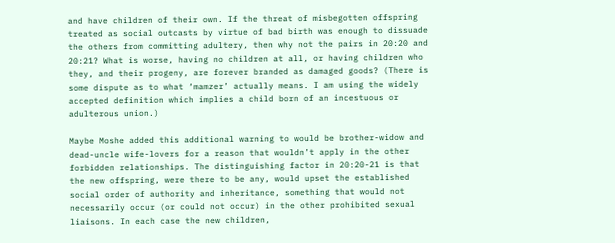and have children of their own. If the threat of misbegotten offspring treated as social outcasts by virtue of bad birth was enough to dissuade the others from committing adultery, then why not the pairs in 20:20 and 20:21? What is worse, having no children at all, or having children who they, and their progeny, are forever branded as damaged goods? (There is some dispute as to what ‘mamzer’ actually means. I am using the widely accepted definition which implies a child born of an incestuous or adulterous union.)

Maybe Moshe added this additional warning to would be brother-widow and dead-uncle wife-lovers for a reason that wouldn’t apply in the other forbidden relationships. The distinguishing factor in 20:20-21 is that the new offspring, were there to be any, would upset the established social order of authority and inheritance, something that would not necessarily occur (or could not occur) in the other prohibited sexual liaisons. In each case the new children,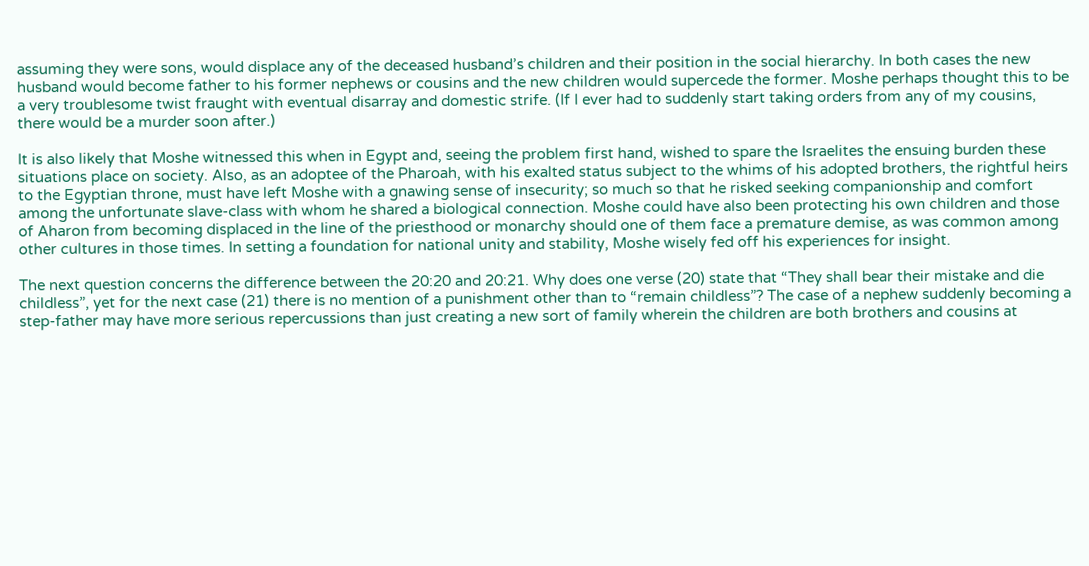assuming they were sons, would displace any of the deceased husband’s children and their position in the social hierarchy. In both cases the new husband would become father to his former nephews or cousins and the new children would supercede the former. Moshe perhaps thought this to be a very troublesome twist fraught with eventual disarray and domestic strife. (If I ever had to suddenly start taking orders from any of my cousins, there would be a murder soon after.)

It is also likely that Moshe witnessed this when in Egypt and, seeing the problem first hand, wished to spare the Israelites the ensuing burden these situations place on society. Also, as an adoptee of the Pharoah, with his exalted status subject to the whims of his adopted brothers, the rightful heirs to the Egyptian throne, must have left Moshe with a gnawing sense of insecurity; so much so that he risked seeking companionship and comfort among the unfortunate slave-class with whom he shared a biological connection. Moshe could have also been protecting his own children and those of Aharon from becoming displaced in the line of the priesthood or monarchy should one of them face a premature demise, as was common among other cultures in those times. In setting a foundation for national unity and stability, Moshe wisely fed off his experiences for insight.

The next question concerns the difference between the 20:20 and 20:21. Why does one verse (20) state that “They shall bear their mistake and die childless”, yet for the next case (21) there is no mention of a punishment other than to “remain childless”? The case of a nephew suddenly becoming a step-father may have more serious repercussions than just creating a new sort of family wherein the children are both brothers and cousins at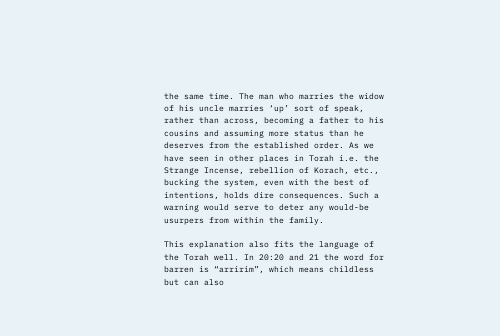the same time. The man who marries the widow of his uncle marries ‘up’ sort of speak, rather than across, becoming a father to his cousins and assuming more status than he deserves from the established order. As we have seen in other places in Torah i.e. the Strange Incense, rebellion of Korach, etc., bucking the system, even with the best of intentions, holds dire consequences. Such a warning would serve to deter any would-be usurpers from within the family.

This explanation also fits the language of the Torah well. In 20:20 and 21 the word for barren is “arririm”, which means childless but can also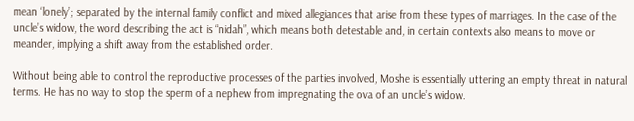mean ‘lonely’; separated by the internal family conflict and mixed allegiances that arise from these types of marriages. In the case of the uncle’s widow, the word describing the act is “nidah”, which means both detestable and, in certain contexts also means to move or meander, implying a shift away from the established order.

Without being able to control the reproductive processes of the parties involved, Moshe is essentially uttering an empty threat in natural terms. He has no way to stop the sperm of a nephew from impregnating the ova of an uncle’s widow.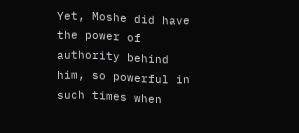Yet, Moshe did have the power of authority behind him, so powerful in such times when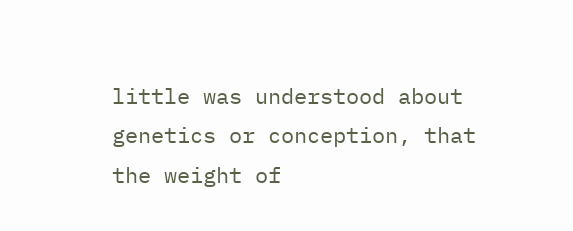little was understood about genetics or conception, that the weight of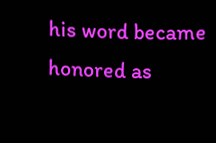his word became honored as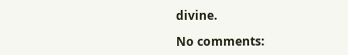divine.

No comments: